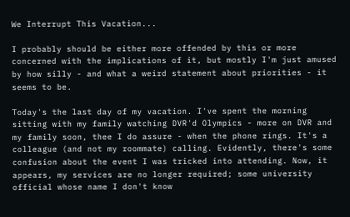We Interrupt This Vacation...

I probably should be either more offended by this or more concerned with the implications of it, but mostly I'm just amused by how silly - and what a weird statement about priorities - it seems to be.

Today's the last day of my vacation. I've spent the morning sitting with my family watching DVR'd Olympics - more on DVR and my family soon, thee I do assure - when the phone rings. It's a colleague (and not my roommate) calling. Evidently, there's some confusion about the event I was tricked into attending. Now, it appears, my services are no longer required; some university official whose name I don't know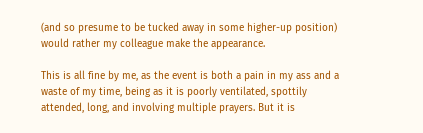(and so presume to be tucked away in some higher-up position) would rather my colleague make the appearance.

This is all fine by me, as the event is both a pain in my ass and a waste of my time, being as it is poorly ventilated, spottily attended, long, and involving multiple prayers. But it is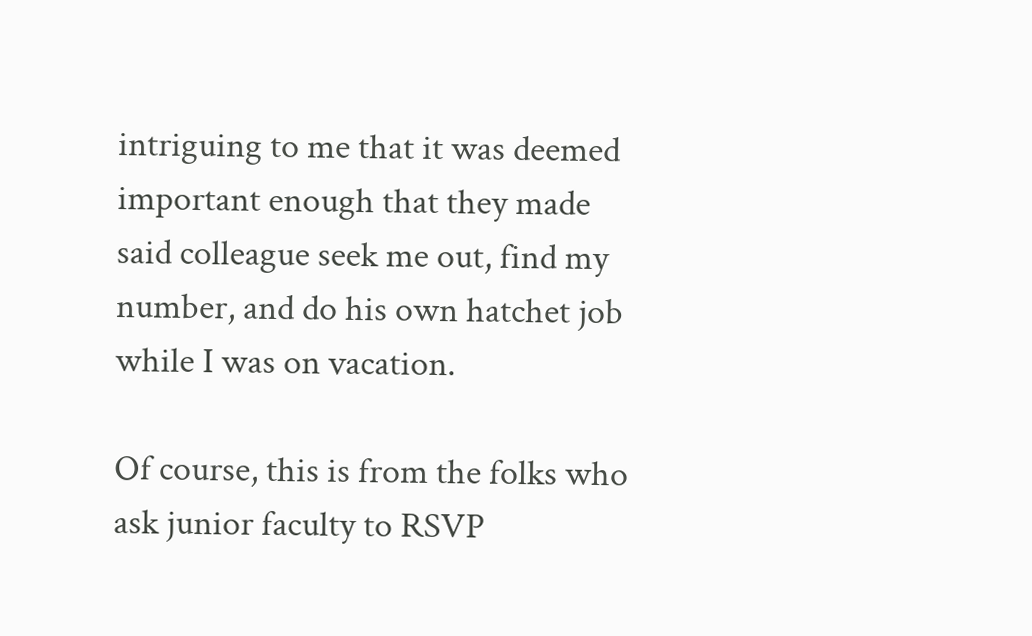intriguing to me that it was deemed important enough that they made said colleague seek me out, find my number, and do his own hatchet job while I was on vacation.

Of course, this is from the folks who ask junior faculty to RSVP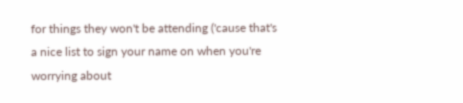for things they won't be attending ('cause that's a nice list to sign your name on when you're worrying about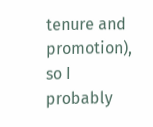tenure and promotion), so I probably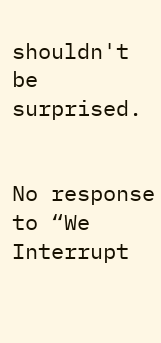shouldn't be surprised.


No response to “We Interrupt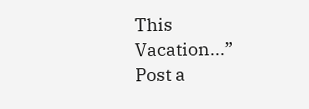This Vacation...”
Post a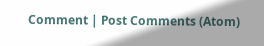Comment | Post Comments (Atom)